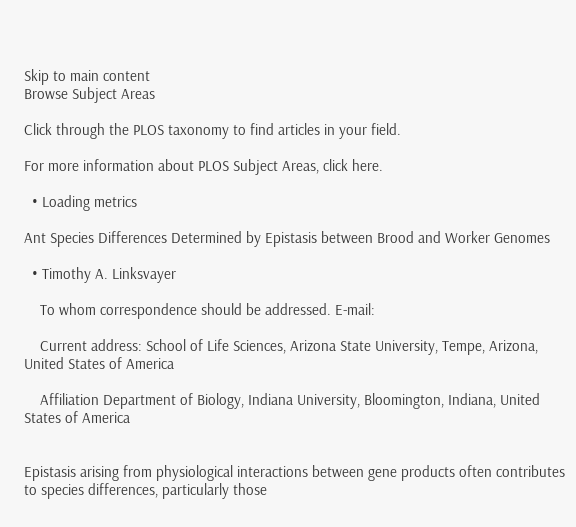Skip to main content
Browse Subject Areas

Click through the PLOS taxonomy to find articles in your field.

For more information about PLOS Subject Areas, click here.

  • Loading metrics

Ant Species Differences Determined by Epistasis between Brood and Worker Genomes

  • Timothy A. Linksvayer

    To whom correspondence should be addressed. E-mail:

    Current address: School of Life Sciences, Arizona State University, Tempe, Arizona, United States of America

    Affiliation Department of Biology, Indiana University, Bloomington, Indiana, United States of America


Epistasis arising from physiological interactions between gene products often contributes to species differences, particularly those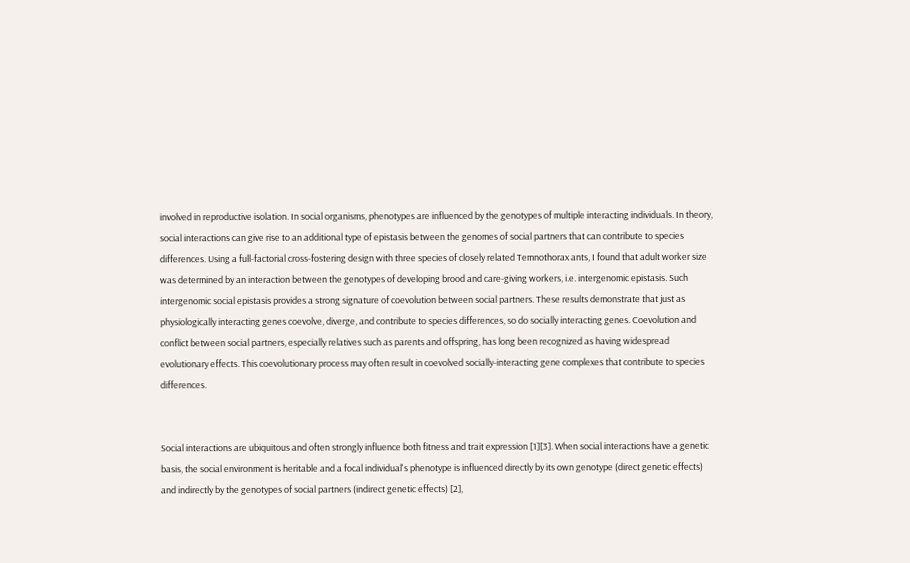involved in reproductive isolation. In social organisms, phenotypes are influenced by the genotypes of multiple interacting individuals. In theory, social interactions can give rise to an additional type of epistasis between the genomes of social partners that can contribute to species differences. Using a full-factorial cross-fostering design with three species of closely related Temnothorax ants, I found that adult worker size was determined by an interaction between the genotypes of developing brood and care-giving workers, i.e. intergenomic epistasis. Such intergenomic social epistasis provides a strong signature of coevolution between social partners. These results demonstrate that just as physiologically interacting genes coevolve, diverge, and contribute to species differences, so do socially interacting genes. Coevolution and conflict between social partners, especially relatives such as parents and offspring, has long been recognized as having widespread evolutionary effects. This coevolutionary process may often result in coevolved socially-interacting gene complexes that contribute to species differences.


Social interactions are ubiquitous and often strongly influence both fitness and trait expression [1][3]. When social interactions have a genetic basis, the social environment is heritable and a focal individual's phenotype is influenced directly by its own genotype (direct genetic effects) and indirectly by the genotypes of social partners (indirect genetic effects) [2],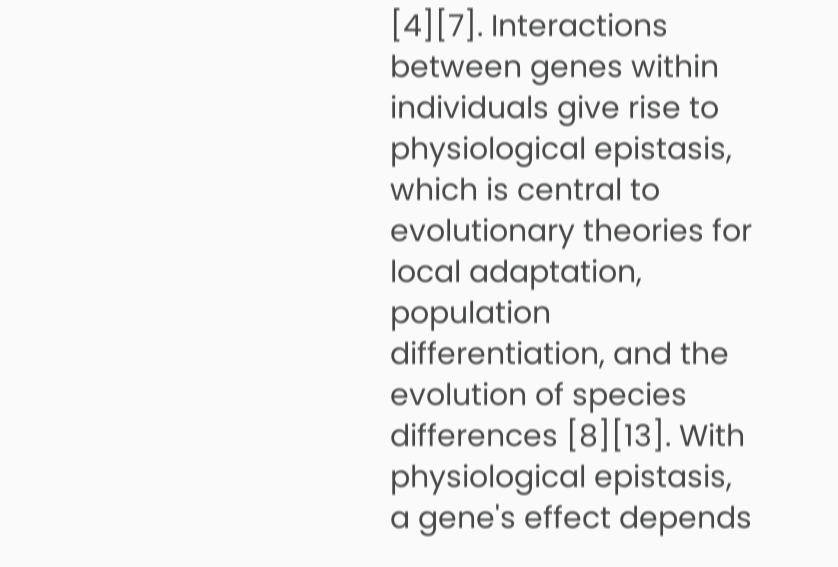[4][7]. Interactions between genes within individuals give rise to physiological epistasis, which is central to evolutionary theories for local adaptation, population differentiation, and the evolution of species differences [8][13]. With physiological epistasis, a gene's effect depends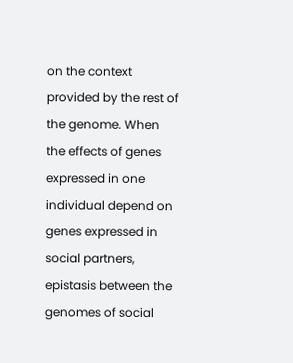on the context provided by the rest of the genome. When the effects of genes expressed in one individual depend on genes expressed in social partners, epistasis between the genomes of social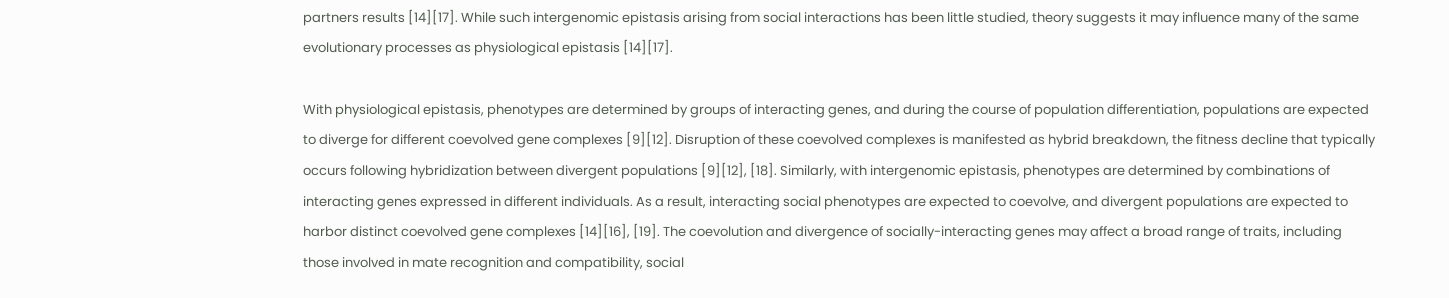partners results [14][17]. While such intergenomic epistasis arising from social interactions has been little studied, theory suggests it may influence many of the same evolutionary processes as physiological epistasis [14][17].

With physiological epistasis, phenotypes are determined by groups of interacting genes, and during the course of population differentiation, populations are expected to diverge for different coevolved gene complexes [9][12]. Disruption of these coevolved complexes is manifested as hybrid breakdown, the fitness decline that typically occurs following hybridization between divergent populations [9][12], [18]. Similarly, with intergenomic epistasis, phenotypes are determined by combinations of interacting genes expressed in different individuals. As a result, interacting social phenotypes are expected to coevolve, and divergent populations are expected to harbor distinct coevolved gene complexes [14][16], [19]. The coevolution and divergence of socially-interacting genes may affect a broad range of traits, including those involved in mate recognition and compatibility, social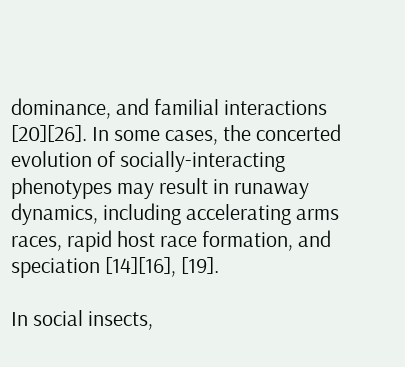dominance, and familial interactions [20][26]. In some cases, the concerted evolution of socially-interacting phenotypes may result in runaway dynamics, including accelerating arms races, rapid host race formation, and speciation [14][16], [19].

In social insects,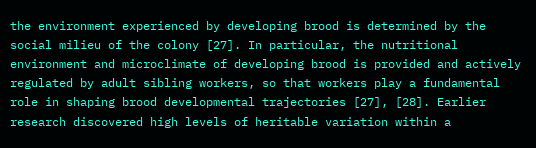the environment experienced by developing brood is determined by the social milieu of the colony [27]. In particular, the nutritional environment and microclimate of developing brood is provided and actively regulated by adult sibling workers, so that workers play a fundamental role in shaping brood developmental trajectories [27], [28]. Earlier research discovered high levels of heritable variation within a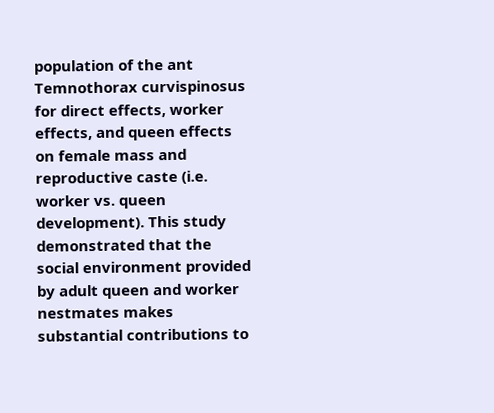population of the ant Temnothorax curvispinosus for direct effects, worker effects, and queen effects on female mass and reproductive caste (i.e. worker vs. queen development). This study demonstrated that the social environment provided by adult queen and worker nestmates makes substantial contributions to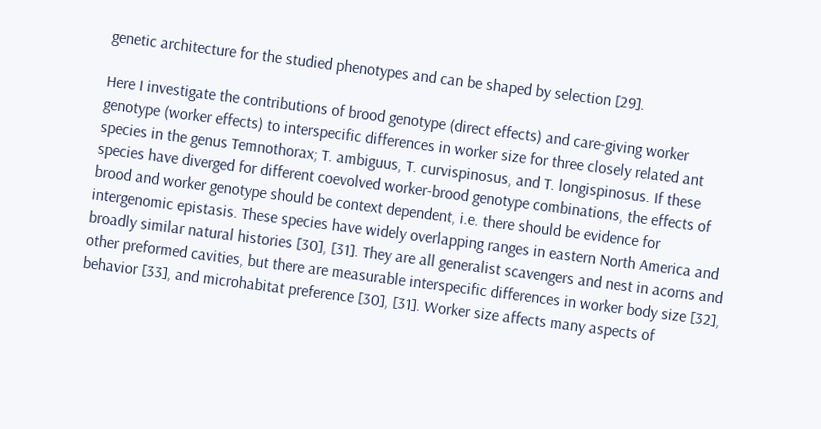genetic architecture for the studied phenotypes and can be shaped by selection [29].

Here I investigate the contributions of brood genotype (direct effects) and care-giving worker genotype (worker effects) to interspecific differences in worker size for three closely related ant species in the genus Temnothorax; T. ambiguus, T. curvispinosus, and T. longispinosus. If these species have diverged for different coevolved worker-brood genotype combinations, the effects of brood and worker genotype should be context dependent, i.e. there should be evidence for intergenomic epistasis. These species have widely overlapping ranges in eastern North America and broadly similar natural histories [30], [31]. They are all generalist scavengers and nest in acorns and other preformed cavities, but there are measurable interspecific differences in worker body size [32], behavior [33], and microhabitat preference [30], [31]. Worker size affects many aspects of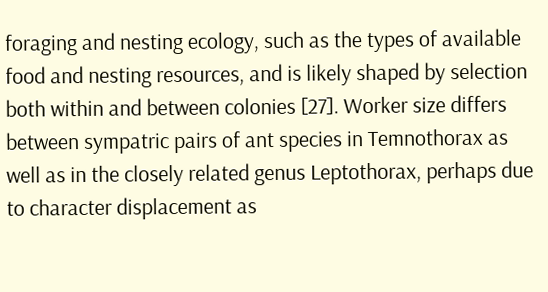foraging and nesting ecology, such as the types of available food and nesting resources, and is likely shaped by selection both within and between colonies [27]. Worker size differs between sympatric pairs of ant species in Temnothorax as well as in the closely related genus Leptothorax, perhaps due to character displacement as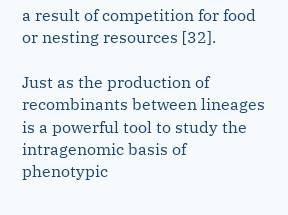a result of competition for food or nesting resources [32].

Just as the production of recombinants between lineages is a powerful tool to study the intragenomic basis of phenotypic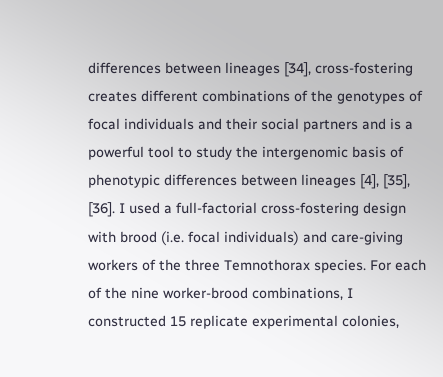differences between lineages [34], cross-fostering creates different combinations of the genotypes of focal individuals and their social partners and is a powerful tool to study the intergenomic basis of phenotypic differences between lineages [4], [35], [36]. I used a full-factorial cross-fostering design with brood (i.e. focal individuals) and care-giving workers of the three Temnothorax species. For each of the nine worker-brood combinations, I constructed 15 replicate experimental colonies,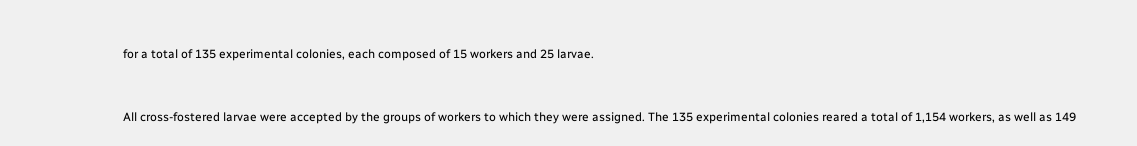for a total of 135 experimental colonies, each composed of 15 workers and 25 larvae.


All cross-fostered larvae were accepted by the groups of workers to which they were assigned. The 135 experimental colonies reared a total of 1,154 workers, as well as 149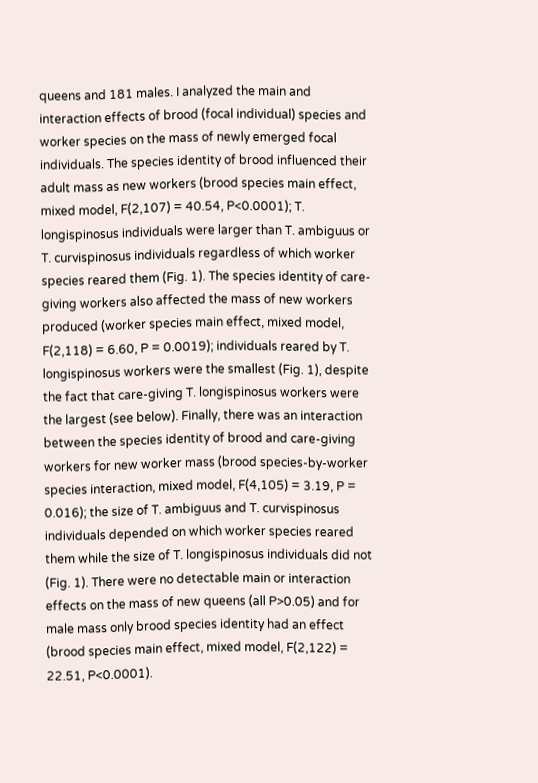queens and 181 males. I analyzed the main and interaction effects of brood (focal individual) species and worker species on the mass of newly emerged focal individuals. The species identity of brood influenced their adult mass as new workers (brood species main effect, mixed model, F(2,107) = 40.54, P<0.0001); T. longispinosus individuals were larger than T. ambiguus or T. curvispinosus individuals regardless of which worker species reared them (Fig. 1). The species identity of care-giving workers also affected the mass of new workers produced (worker species main effect, mixed model, F(2,118) = 6.60, P = 0.0019); individuals reared by T. longispinosus workers were the smallest (Fig. 1), despite the fact that care-giving T. longispinosus workers were the largest (see below). Finally, there was an interaction between the species identity of brood and care-giving workers for new worker mass (brood species-by-worker species interaction, mixed model, F(4,105) = 3.19, P = 0.016); the size of T. ambiguus and T. curvispinosus individuals depended on which worker species reared them while the size of T. longispinosus individuals did not (Fig. 1). There were no detectable main or interaction effects on the mass of new queens (all P>0.05) and for male mass only brood species identity had an effect (brood species main effect, mixed model, F(2,122) = 22.51, P<0.0001).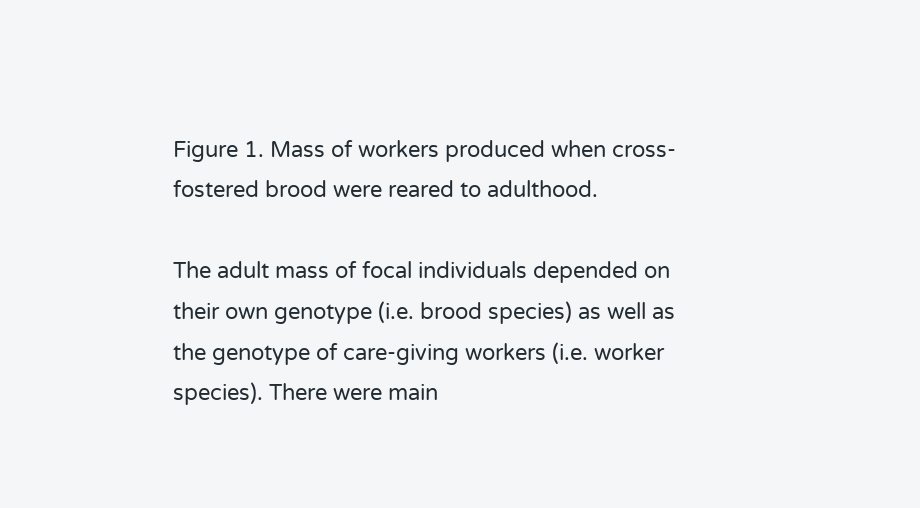Figure 1. Mass of workers produced when cross-fostered brood were reared to adulthood.

The adult mass of focal individuals depended on their own genotype (i.e. brood species) as well as the genotype of care-giving workers (i.e. worker species). There were main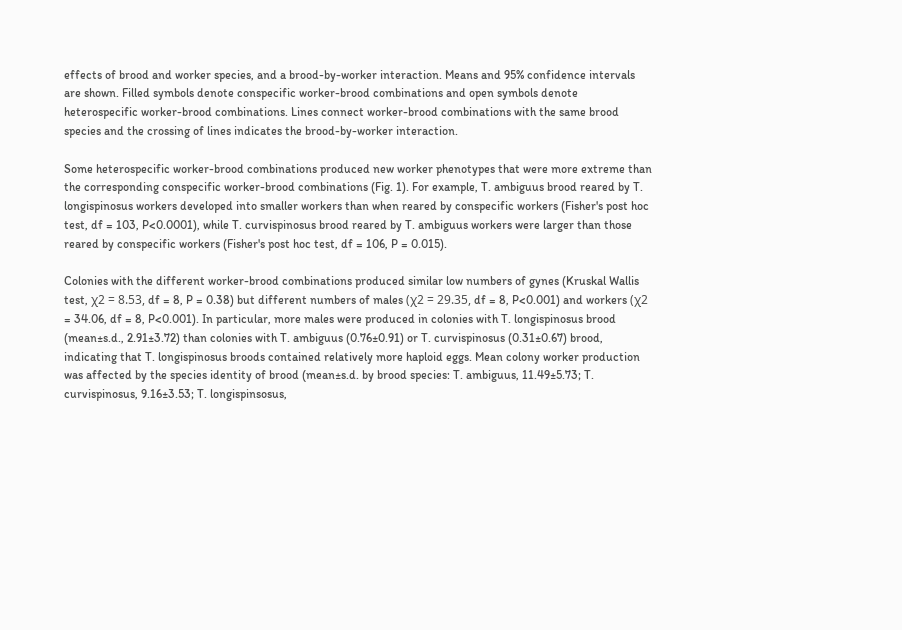effects of brood and worker species, and a brood-by-worker interaction. Means and 95% confidence intervals are shown. Filled symbols denote conspecific worker-brood combinations and open symbols denote heterospecific worker-brood combinations. Lines connect worker-brood combinations with the same brood species and the crossing of lines indicates the brood-by-worker interaction.

Some heterospecific worker-brood combinations produced new worker phenotypes that were more extreme than the corresponding conspecific worker-brood combinations (Fig. 1). For example, T. ambiguus brood reared by T. longispinosus workers developed into smaller workers than when reared by conspecific workers (Fisher's post hoc test, df = 103, P<0.0001), while T. curvispinosus brood reared by T. ambiguus workers were larger than those reared by conspecific workers (Fisher's post hoc test, df = 106, P = 0.015).

Colonies with the different worker-brood combinations produced similar low numbers of gynes (Kruskal Wallis test, χ2 = 8.53, df = 8, P = 0.38) but different numbers of males (χ2 = 29.35, df = 8, P<0.001) and workers (χ2 = 34.06, df = 8, P<0.001). In particular, more males were produced in colonies with T. longispinosus brood (mean±s.d., 2.91±3.72) than colonies with T. ambiguus (0.76±0.91) or T. curvispinosus (0.31±0.67) brood, indicating that T. longispinosus broods contained relatively more haploid eggs. Mean colony worker production was affected by the species identity of brood (mean±s.d. by brood species: T. ambiguus, 11.49±5.73; T. curvispinosus, 9.16±3.53; T. longispinsosus,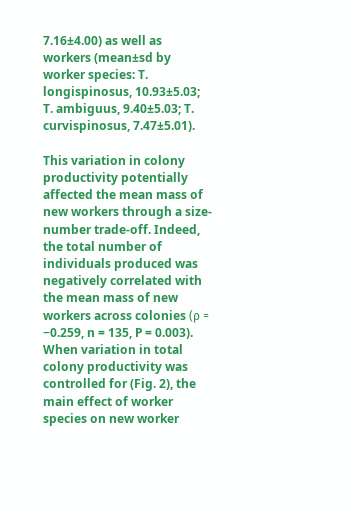7.16±4.00) as well as workers (mean±sd by worker species: T. longispinosus, 10.93±5.03; T. ambiguus, 9.40±5.03; T. curvispinosus, 7.47±5.01).

This variation in colony productivity potentially affected the mean mass of new workers through a size-number trade-off. Indeed, the total number of individuals produced was negatively correlated with the mean mass of new workers across colonies (ρ = −0.259, n = 135, P = 0.003). When variation in total colony productivity was controlled for (Fig. 2), the main effect of worker species on new worker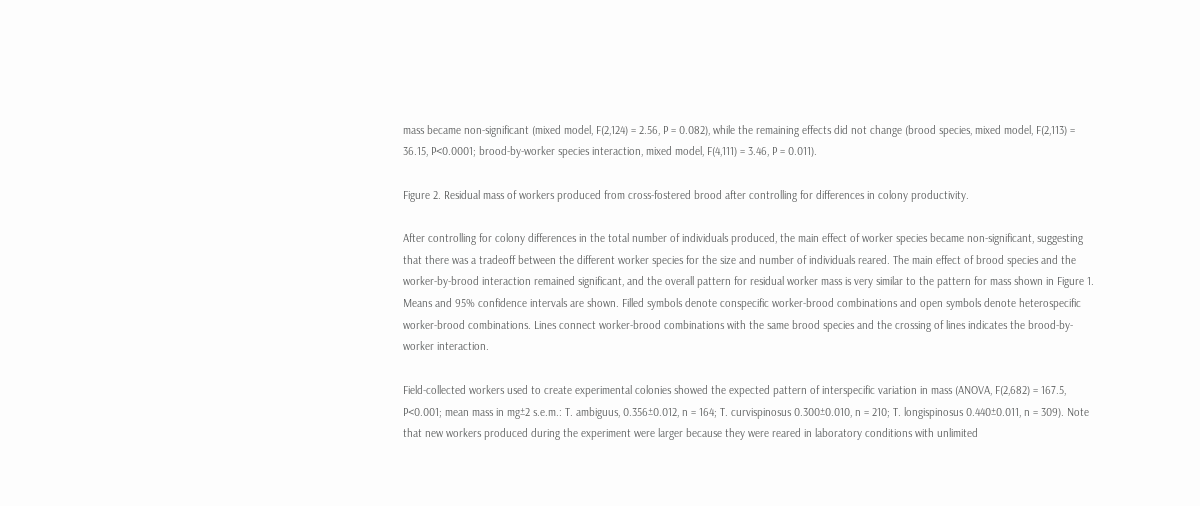mass became non-significant (mixed model, F(2,124) = 2.56, P = 0.082), while the remaining effects did not change (brood species, mixed model, F(2,113) = 36.15, P<0.0001; brood-by-worker species interaction, mixed model, F(4,111) = 3.46, P = 0.011).

Figure 2. Residual mass of workers produced from cross-fostered brood after controlling for differences in colony productivity.

After controlling for colony differences in the total number of individuals produced, the main effect of worker species became non-significant, suggesting that there was a tradeoff between the different worker species for the size and number of individuals reared. The main effect of brood species and the worker-by-brood interaction remained significant, and the overall pattern for residual worker mass is very similar to the pattern for mass shown in Figure 1. Means and 95% confidence intervals are shown. Filled symbols denote conspecific worker-brood combinations and open symbols denote heterospecific worker-brood combinations. Lines connect worker-brood combinations with the same brood species and the crossing of lines indicates the brood-by-worker interaction.

Field-collected workers used to create experimental colonies showed the expected pattern of interspecific variation in mass (ANOVA, F(2,682) = 167.5, P<0.001; mean mass in mg±2 s.e.m.: T. ambiguus, 0.356±0.012, n = 164; T. curvispinosus 0.300±0.010, n = 210; T. longispinosus 0.440±0.011, n = 309). Note that new workers produced during the experiment were larger because they were reared in laboratory conditions with unlimited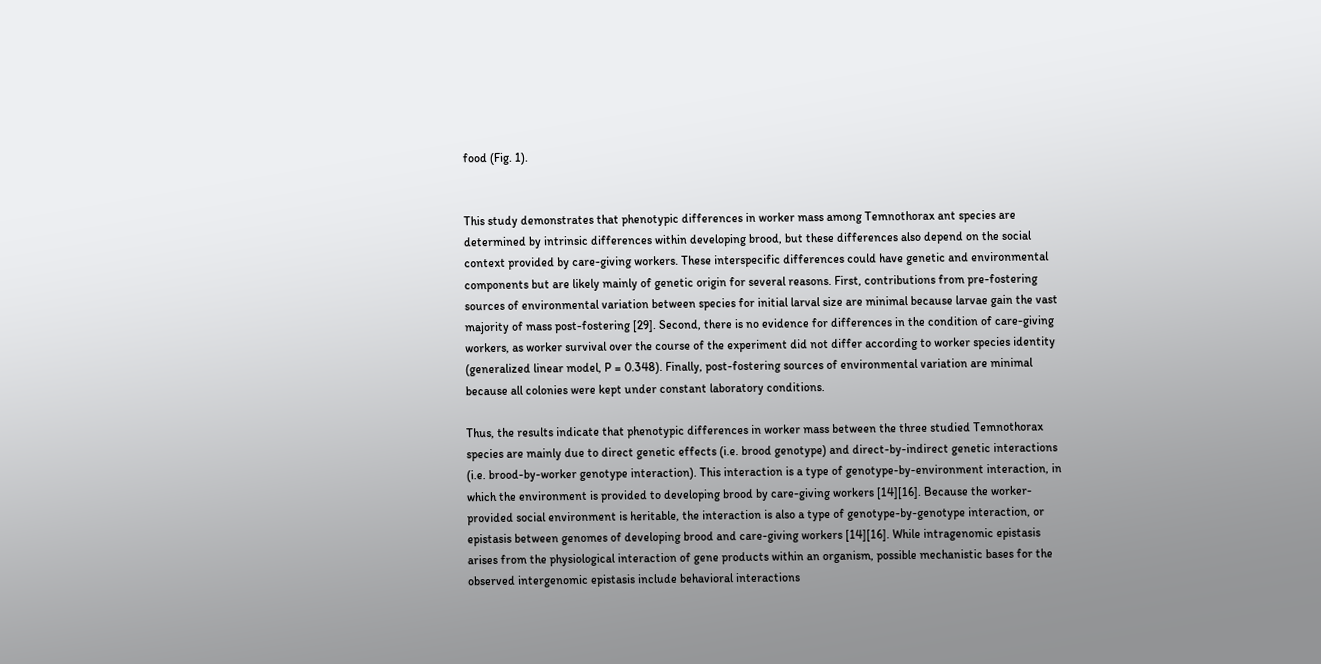food (Fig. 1).


This study demonstrates that phenotypic differences in worker mass among Temnothorax ant species are determined by intrinsic differences within developing brood, but these differences also depend on the social context provided by care-giving workers. These interspecific differences could have genetic and environmental components but are likely mainly of genetic origin for several reasons. First, contributions from pre-fostering sources of environmental variation between species for initial larval size are minimal because larvae gain the vast majority of mass post-fostering [29]. Second, there is no evidence for differences in the condition of care-giving workers, as worker survival over the course of the experiment did not differ according to worker species identity (generalized linear model, P = 0.348). Finally, post-fostering sources of environmental variation are minimal because all colonies were kept under constant laboratory conditions.

Thus, the results indicate that phenotypic differences in worker mass between the three studied Temnothorax species are mainly due to direct genetic effects (i.e. brood genotype) and direct-by-indirect genetic interactions (i.e. brood-by-worker genotype interaction). This interaction is a type of genotype-by-environment interaction, in which the environment is provided to developing brood by care-giving workers [14][16]. Because the worker-provided social environment is heritable, the interaction is also a type of genotype-by-genotype interaction, or epistasis between genomes of developing brood and care-giving workers [14][16]. While intragenomic epistasis arises from the physiological interaction of gene products within an organism, possible mechanistic bases for the observed intergenomic epistasis include behavioral interactions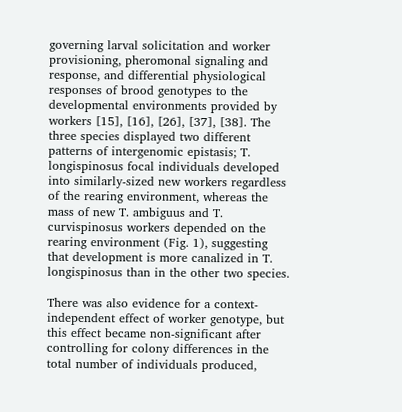governing larval solicitation and worker provisioning, pheromonal signaling and response, and differential physiological responses of brood genotypes to the developmental environments provided by workers [15], [16], [26], [37], [38]. The three species displayed two different patterns of intergenomic epistasis; T. longispinosus focal individuals developed into similarly-sized new workers regardless of the rearing environment, whereas the mass of new T. ambiguus and T. curvispinosus workers depended on the rearing environment (Fig. 1), suggesting that development is more canalized in T. longispinosus than in the other two species.

There was also evidence for a context-independent effect of worker genotype, but this effect became non-significant after controlling for colony differences in the total number of individuals produced,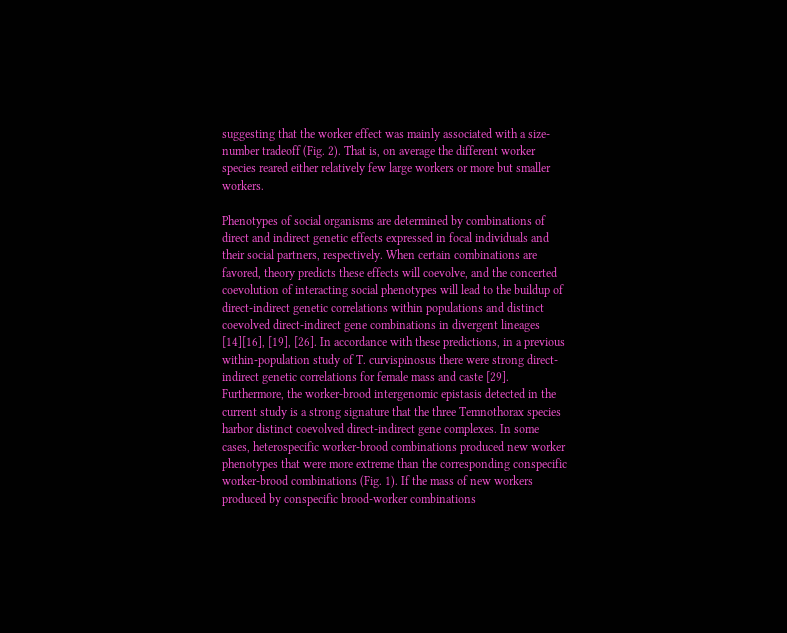suggesting that the worker effect was mainly associated with a size-number tradeoff (Fig. 2). That is, on average the different worker species reared either relatively few large workers or more but smaller workers.

Phenotypes of social organisms are determined by combinations of direct and indirect genetic effects expressed in focal individuals and their social partners, respectively. When certain combinations are favored, theory predicts these effects will coevolve, and the concerted coevolution of interacting social phenotypes will lead to the buildup of direct-indirect genetic correlations within populations and distinct coevolved direct-indirect gene combinations in divergent lineages [14][16], [19], [26]. In accordance with these predictions, in a previous within-population study of T. curvispinosus there were strong direct-indirect genetic correlations for female mass and caste [29]. Furthermore, the worker-brood intergenomic epistasis detected in the current study is a strong signature that the three Temnothorax species harbor distinct coevolved direct-indirect gene complexes. In some cases, heterospecific worker-brood combinations produced new worker phenotypes that were more extreme than the corresponding conspecific worker-brood combinations (Fig. 1). If the mass of new workers produced by conspecific brood-worker combinations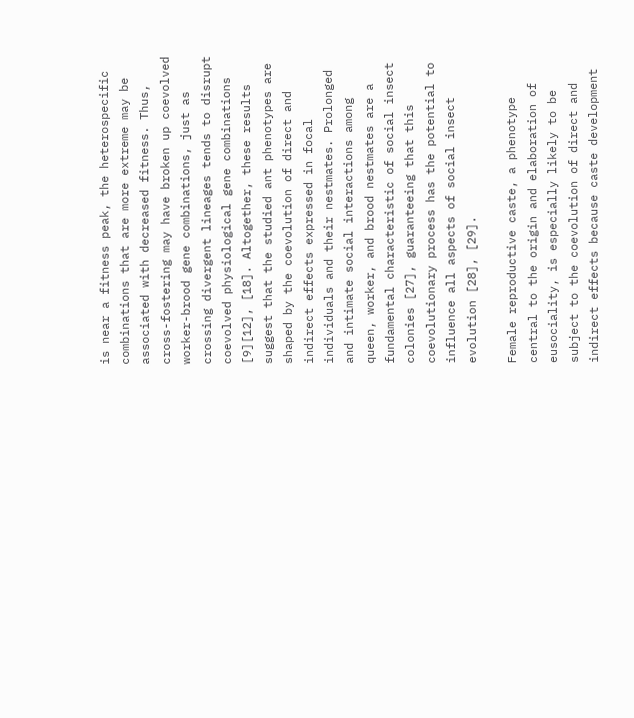is near a fitness peak, the heterospecific combinations that are more extreme may be associated with decreased fitness. Thus, cross-fostering may have broken up coevolved worker-brood gene combinations, just as crossing divergent lineages tends to disrupt coevolved physiological gene combinations [9][12], [18]. Altogether, these results suggest that the studied ant phenotypes are shaped by the coevolution of direct and indirect effects expressed in focal individuals and their nestmates. Prolonged and intimate social interactions among queen, worker, and brood nestmates are a fundamental characteristic of social insect colonies [27], guaranteeing that this coevolutionary process has the potential to influence all aspects of social insect evolution [28], [29].

Female reproductive caste, a phenotype central to the origin and elaboration of eusociality, is especially likely to be subject to the coevolution of direct and indirect effects because caste development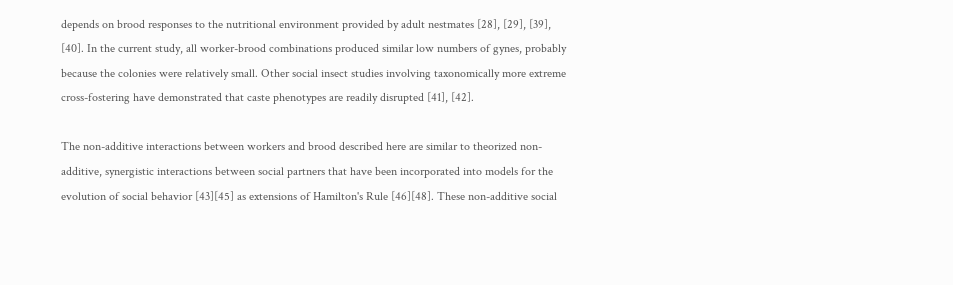depends on brood responses to the nutritional environment provided by adult nestmates [28], [29], [39], [40]. In the current study, all worker-brood combinations produced similar low numbers of gynes, probably because the colonies were relatively small. Other social insect studies involving taxonomically more extreme cross-fostering have demonstrated that caste phenotypes are readily disrupted [41], [42].

The non-additive interactions between workers and brood described here are similar to theorized non-additive, synergistic interactions between social partners that have been incorporated into models for the evolution of social behavior [43][45] as extensions of Hamilton's Rule [46][48]. These non-additive social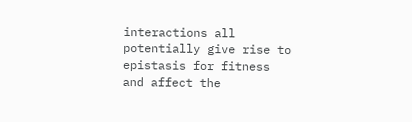interactions all potentially give rise to epistasis for fitness and affect the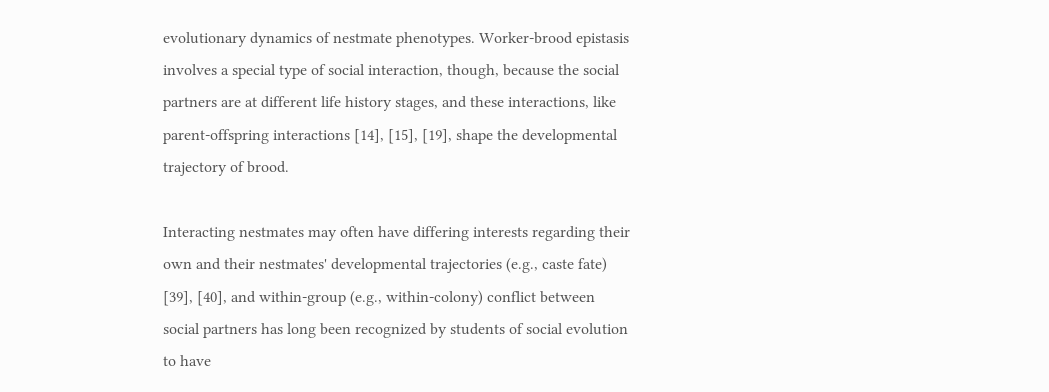evolutionary dynamics of nestmate phenotypes. Worker-brood epistasis involves a special type of social interaction, though, because the social partners are at different life history stages, and these interactions, like parent-offspring interactions [14], [15], [19], shape the developmental trajectory of brood.

Interacting nestmates may often have differing interests regarding their own and their nestmates' developmental trajectories (e.g., caste fate) [39], [40], and within-group (e.g., within-colony) conflict between social partners has long been recognized by students of social evolution to have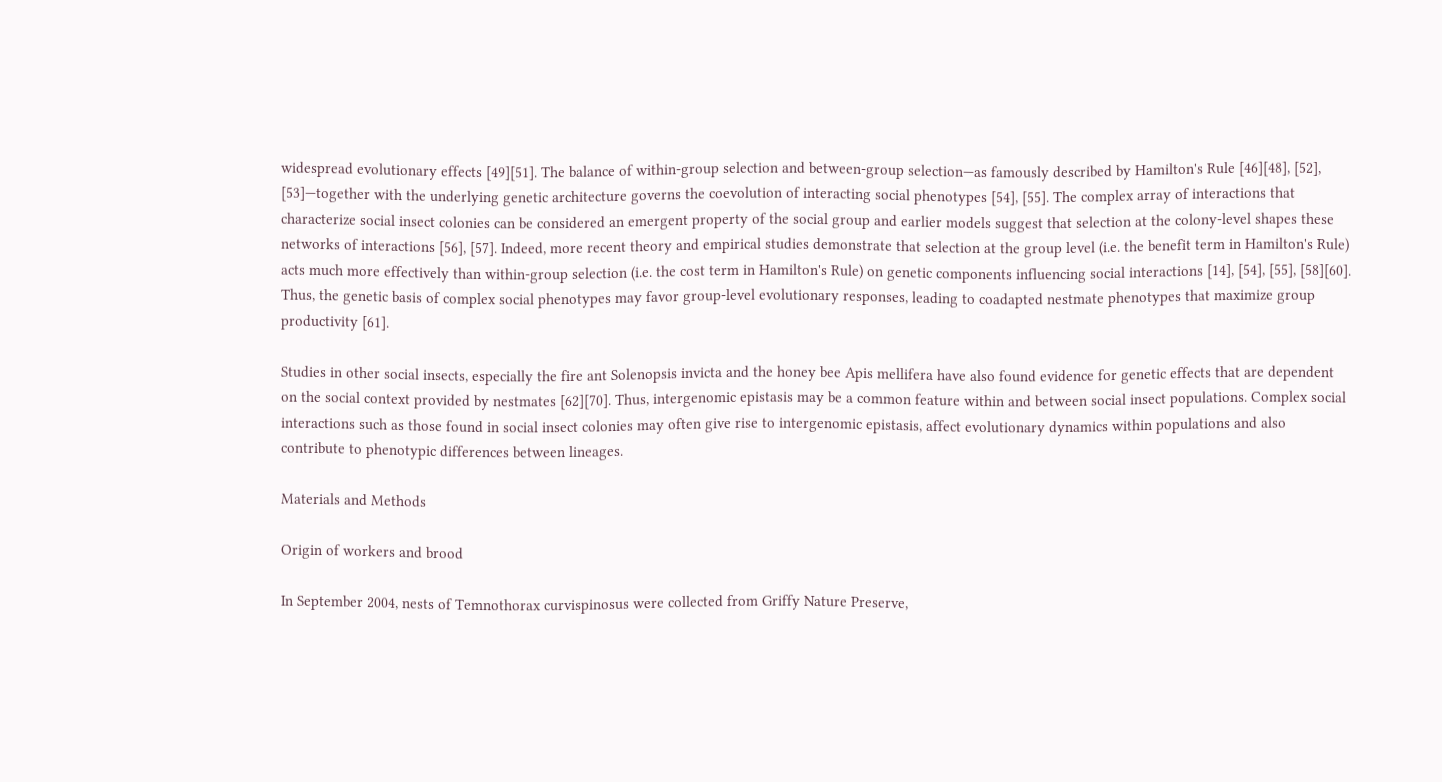widespread evolutionary effects [49][51]. The balance of within-group selection and between-group selection—as famously described by Hamilton's Rule [46][48], [52], [53]—together with the underlying genetic architecture governs the coevolution of interacting social phenotypes [54], [55]. The complex array of interactions that characterize social insect colonies can be considered an emergent property of the social group and earlier models suggest that selection at the colony-level shapes these networks of interactions [56], [57]. Indeed, more recent theory and empirical studies demonstrate that selection at the group level (i.e. the benefit term in Hamilton's Rule) acts much more effectively than within-group selection (i.e. the cost term in Hamilton's Rule) on genetic components influencing social interactions [14], [54], [55], [58][60]. Thus, the genetic basis of complex social phenotypes may favor group-level evolutionary responses, leading to coadapted nestmate phenotypes that maximize group productivity [61].

Studies in other social insects, especially the fire ant Solenopsis invicta and the honey bee Apis mellifera have also found evidence for genetic effects that are dependent on the social context provided by nestmates [62][70]. Thus, intergenomic epistasis may be a common feature within and between social insect populations. Complex social interactions such as those found in social insect colonies may often give rise to intergenomic epistasis, affect evolutionary dynamics within populations and also contribute to phenotypic differences between lineages.

Materials and Methods

Origin of workers and brood

In September 2004, nests of Temnothorax curvispinosus were collected from Griffy Nature Preserve,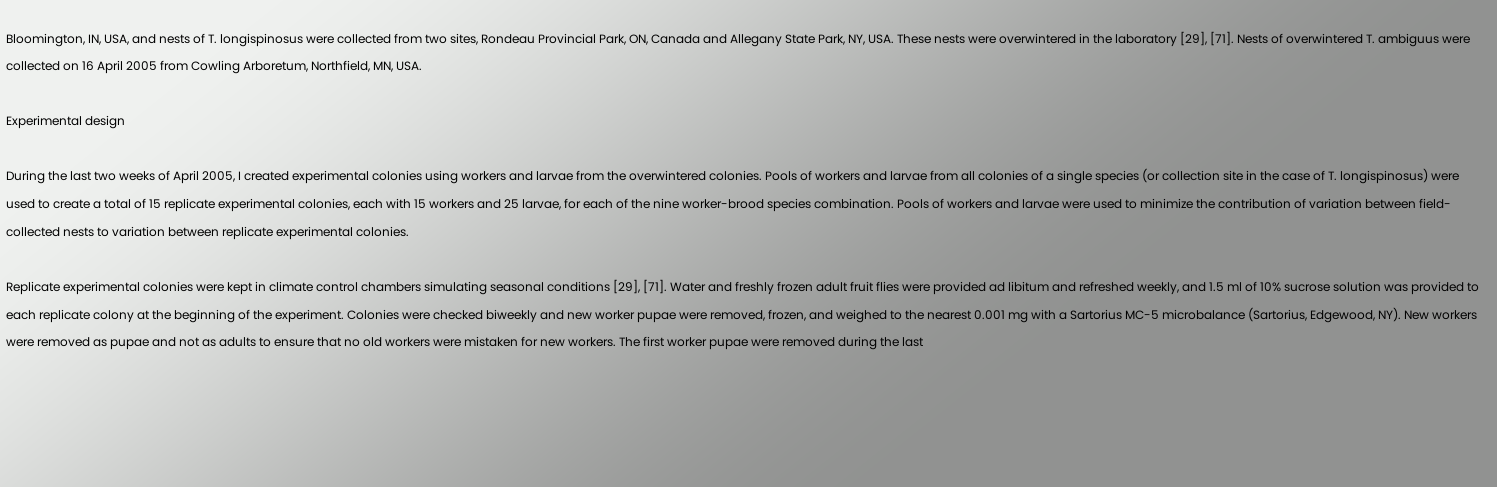Bloomington, IN, USA, and nests of T. longispinosus were collected from two sites, Rondeau Provincial Park, ON, Canada and Allegany State Park, NY, USA. These nests were overwintered in the laboratory [29], [71]. Nests of overwintered T. ambiguus were collected on 16 April 2005 from Cowling Arboretum, Northfield, MN, USA.

Experimental design

During the last two weeks of April 2005, I created experimental colonies using workers and larvae from the overwintered colonies. Pools of workers and larvae from all colonies of a single species (or collection site in the case of T. longispinosus) were used to create a total of 15 replicate experimental colonies, each with 15 workers and 25 larvae, for each of the nine worker-brood species combination. Pools of workers and larvae were used to minimize the contribution of variation between field-collected nests to variation between replicate experimental colonies.

Replicate experimental colonies were kept in climate control chambers simulating seasonal conditions [29], [71]. Water and freshly frozen adult fruit flies were provided ad libitum and refreshed weekly, and 1.5 ml of 10% sucrose solution was provided to each replicate colony at the beginning of the experiment. Colonies were checked biweekly and new worker pupae were removed, frozen, and weighed to the nearest 0.001 mg with a Sartorius MC-5 microbalance (Sartorius, Edgewood, NY). New workers were removed as pupae and not as adults to ensure that no old workers were mistaken for new workers. The first worker pupae were removed during the last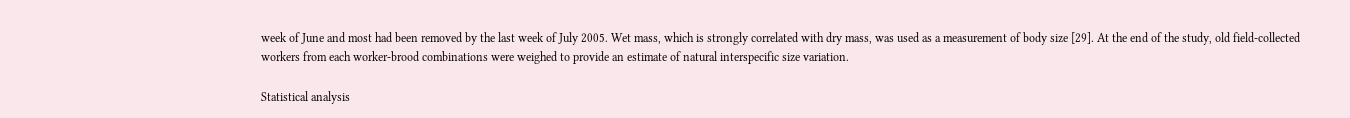week of June and most had been removed by the last week of July 2005. Wet mass, which is strongly correlated with dry mass, was used as a measurement of body size [29]. At the end of the study, old field-collected workers from each worker-brood combinations were weighed to provide an estimate of natural interspecific size variation.

Statistical analysis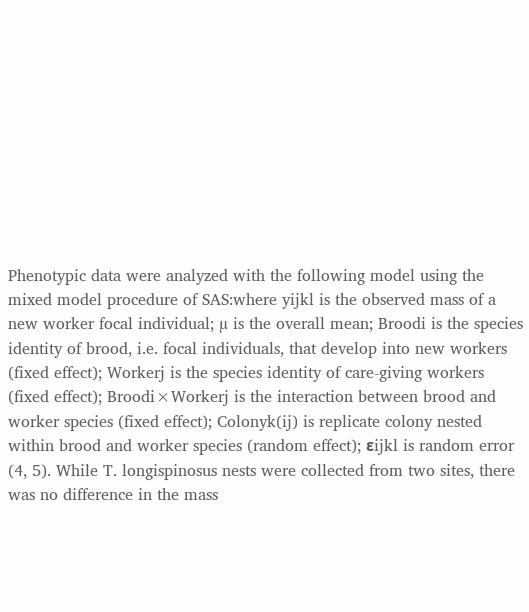Phenotypic data were analyzed with the following model using the mixed model procedure of SAS:where yijkl is the observed mass of a new worker focal individual; µ is the overall mean; Broodi is the species identity of brood, i.e. focal individuals, that develop into new workers (fixed effect); Workerj is the species identity of care-giving workers (fixed effect); Broodi×Workerj is the interaction between brood and worker species (fixed effect); Colonyk(ij) is replicate colony nested within brood and worker species (random effect); εijkl is random error (4, 5). While T. longispinosus nests were collected from two sites, there was no difference in the mass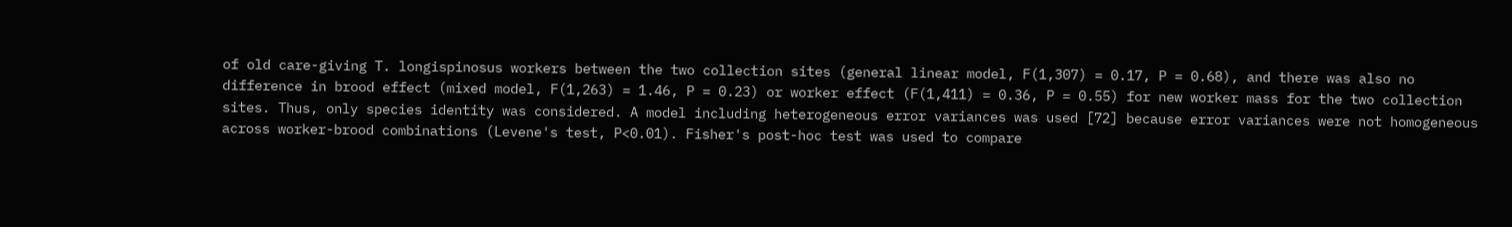of old care-giving T. longispinosus workers between the two collection sites (general linear model, F(1,307) = 0.17, P = 0.68), and there was also no difference in brood effect (mixed model, F(1,263) = 1.46, P = 0.23) or worker effect (F(1,411) = 0.36, P = 0.55) for new worker mass for the two collection sites. Thus, only species identity was considered. A model including heterogeneous error variances was used [72] because error variances were not homogeneous across worker-brood combinations (Levene's test, P<0.01). Fisher's post-hoc test was used to compare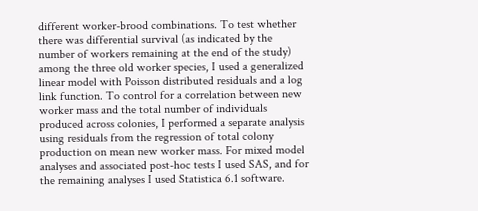different worker-brood combinations. To test whether there was differential survival (as indicated by the number of workers remaining at the end of the study) among the three old worker species, I used a generalized linear model with Poisson distributed residuals and a log link function. To control for a correlation between new worker mass and the total number of individuals produced across colonies, I performed a separate analysis using residuals from the regression of total colony production on mean new worker mass. For mixed model analyses and associated post-hoc tests I used SAS, and for the remaining analyses I used Statistica 6.1 software.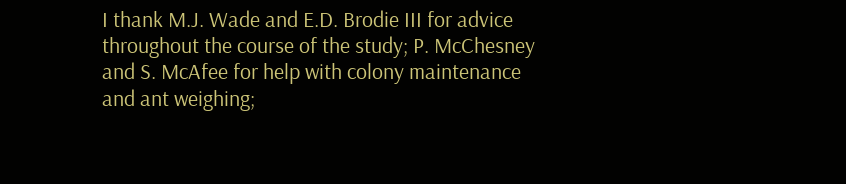I thank M.J. Wade and E.D. Brodie III for advice throughout the course of the study; P. McChesney and S. McAfee for help with colony maintenance and ant weighing;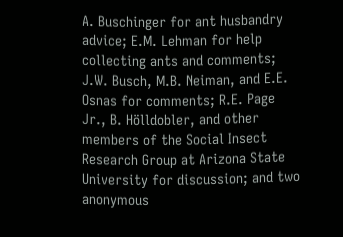A. Buschinger for ant husbandry advice; E.M. Lehman for help collecting ants and comments; J.W. Busch, M.B. Neiman, and E.E. Osnas for comments; R.E. Page Jr., B. Hölldobler, and other members of the Social Insect Research Group at Arizona State University for discussion; and two anonymous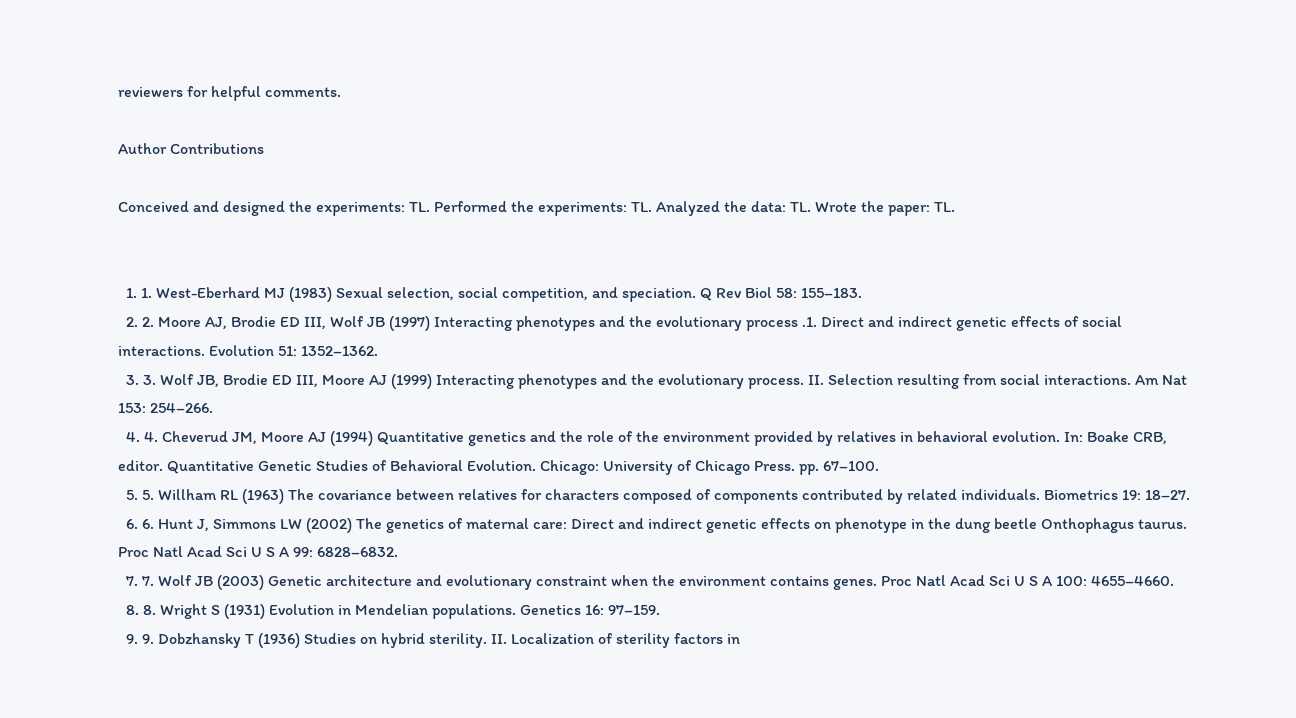reviewers for helpful comments.

Author Contributions

Conceived and designed the experiments: TL. Performed the experiments: TL. Analyzed the data: TL. Wrote the paper: TL.


  1. 1. West-Eberhard MJ (1983) Sexual selection, social competition, and speciation. Q Rev Biol 58: 155–183.
  2. 2. Moore AJ, Brodie ED III, Wolf JB (1997) Interacting phenotypes and the evolutionary process .1. Direct and indirect genetic effects of social interactions. Evolution 51: 1352–1362.
  3. 3. Wolf JB, Brodie ED III, Moore AJ (1999) Interacting phenotypes and the evolutionary process. II. Selection resulting from social interactions. Am Nat 153: 254–266.
  4. 4. Cheverud JM, Moore AJ (1994) Quantitative genetics and the role of the environment provided by relatives in behavioral evolution. In: Boake CRB, editor. Quantitative Genetic Studies of Behavioral Evolution. Chicago: University of Chicago Press. pp. 67–100.
  5. 5. Willham RL (1963) The covariance between relatives for characters composed of components contributed by related individuals. Biometrics 19: 18–27.
  6. 6. Hunt J, Simmons LW (2002) The genetics of maternal care: Direct and indirect genetic effects on phenotype in the dung beetle Onthophagus taurus. Proc Natl Acad Sci U S A 99: 6828–6832.
  7. 7. Wolf JB (2003) Genetic architecture and evolutionary constraint when the environment contains genes. Proc Natl Acad Sci U S A 100: 4655–4660.
  8. 8. Wright S (1931) Evolution in Mendelian populations. Genetics 16: 97–159.
  9. 9. Dobzhansky T (1936) Studies on hybrid sterility. II. Localization of sterility factors in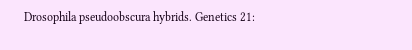Drosophila pseudoobscura hybrids. Genetics 21: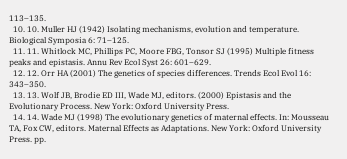113–135.
  10. 10. Muller HJ (1942) Isolating mechanisms, evolution and temperature. Biological Symposia 6: 71–125.
  11. 11. Whitlock MC, Phillips PC, Moore FBG, Tonsor SJ (1995) Multiple fitness peaks and epistasis. Annu Rev Ecol Syst 26: 601–629.
  12. 12. Orr HA (2001) The genetics of species differences. Trends Ecol Evol 16: 343–350.
  13. 13. Wolf JB, Brodie ED III, Wade MJ, editors. (2000) Epistasis and the Evolutionary Process. New York: Oxford University Press.
  14. 14. Wade MJ (1998) The evolutionary genetics of maternal effects. In: Mousseau TA, Fox CW, editors. Maternal Effects as Adaptations. New York: Oxford University Press. pp.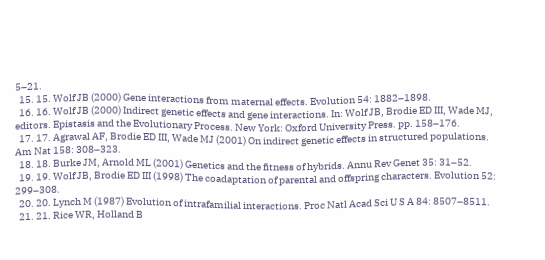5–21.
  15. 15. Wolf JB (2000) Gene interactions from maternal effects. Evolution 54: 1882–1898.
  16. 16. Wolf JB (2000) Indirect genetic effects and gene interactions. In: Wolf JB, Brodie ED III, Wade MJ, editors. Epistasis and the Evolutionary Process. New York: Oxford University Press. pp. 158–176.
  17. 17. Agrawal AF, Brodie ED III, Wade MJ (2001) On indirect genetic effects in structured populations. Am Nat 158: 308–323.
  18. 18. Burke JM, Arnold ML (2001) Genetics and the fitness of hybrids. Annu Rev Genet 35: 31–52.
  19. 19. Wolf JB, Brodie ED III (1998) The coadaptation of parental and offspring characters. Evolution 52: 299–308.
  20. 20. Lynch M (1987) Evolution of intrafamilial interactions. Proc Natl Acad Sci U S A 84: 8507–8511.
  21. 21. Rice WR, Holland B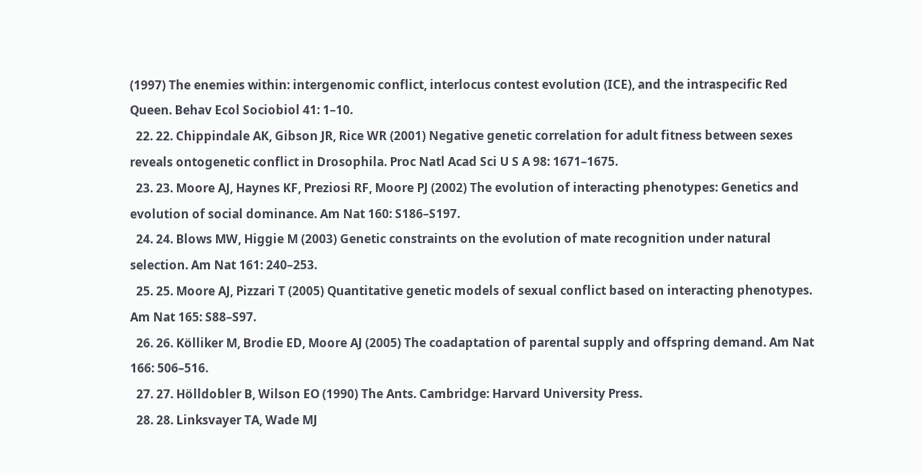(1997) The enemies within: intergenomic conflict, interlocus contest evolution (ICE), and the intraspecific Red Queen. Behav Ecol Sociobiol 41: 1–10.
  22. 22. Chippindale AK, Gibson JR, Rice WR (2001) Negative genetic correlation for adult fitness between sexes reveals ontogenetic conflict in Drosophila. Proc Natl Acad Sci U S A 98: 1671–1675.
  23. 23. Moore AJ, Haynes KF, Preziosi RF, Moore PJ (2002) The evolution of interacting phenotypes: Genetics and evolution of social dominance. Am Nat 160: S186–S197.
  24. 24. Blows MW, Higgie M (2003) Genetic constraints on the evolution of mate recognition under natural selection. Am Nat 161: 240–253.
  25. 25. Moore AJ, Pizzari T (2005) Quantitative genetic models of sexual conflict based on interacting phenotypes. Am Nat 165: S88–S97.
  26. 26. Kölliker M, Brodie ED, Moore AJ (2005) The coadaptation of parental supply and offspring demand. Am Nat 166: 506–516.
  27. 27. Hölldobler B, Wilson EO (1990) The Ants. Cambridge: Harvard University Press.
  28. 28. Linksvayer TA, Wade MJ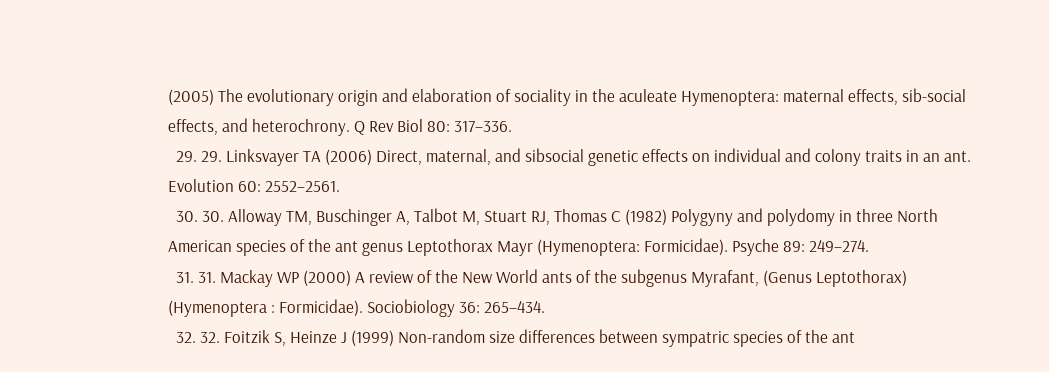(2005) The evolutionary origin and elaboration of sociality in the aculeate Hymenoptera: maternal effects, sib-social effects, and heterochrony. Q Rev Biol 80: 317–336.
  29. 29. Linksvayer TA (2006) Direct, maternal, and sibsocial genetic effects on individual and colony traits in an ant. Evolution 60: 2552–2561.
  30. 30. Alloway TM, Buschinger A, Talbot M, Stuart RJ, Thomas C (1982) Polygyny and polydomy in three North American species of the ant genus Leptothorax Mayr (Hymenoptera: Formicidae). Psyche 89: 249–274.
  31. 31. Mackay WP (2000) A review of the New World ants of the subgenus Myrafant, (Genus Leptothorax) (Hymenoptera : Formicidae). Sociobiology 36: 265–434.
  32. 32. Foitzik S, Heinze J (1999) Non-random size differences between sympatric species of the ant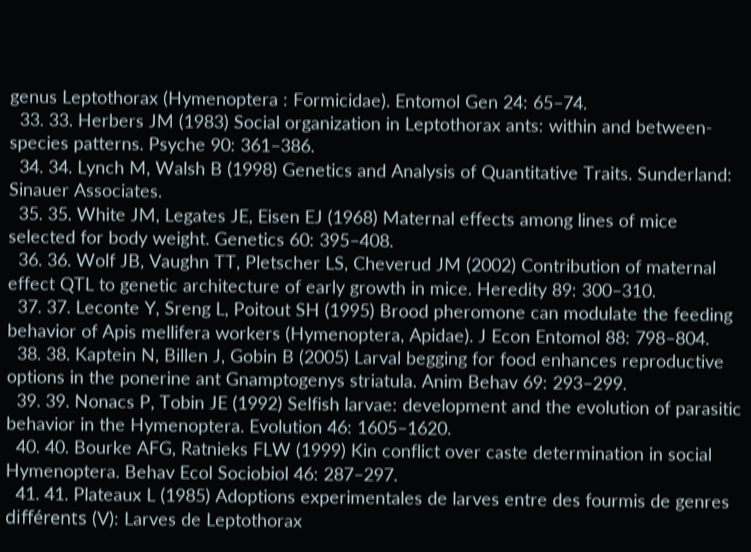genus Leptothorax (Hymenoptera : Formicidae). Entomol Gen 24: 65–74.
  33. 33. Herbers JM (1983) Social organization in Leptothorax ants: within and between-species patterns. Psyche 90: 361–386.
  34. 34. Lynch M, Walsh B (1998) Genetics and Analysis of Quantitative Traits. Sunderland: Sinauer Associates.
  35. 35. White JM, Legates JE, Eisen EJ (1968) Maternal effects among lines of mice selected for body weight. Genetics 60: 395–408.
  36. 36. Wolf JB, Vaughn TT, Pletscher LS, Cheverud JM (2002) Contribution of maternal effect QTL to genetic architecture of early growth in mice. Heredity 89: 300–310.
  37. 37. Leconte Y, Sreng L, Poitout SH (1995) Brood pheromone can modulate the feeding behavior of Apis mellifera workers (Hymenoptera, Apidae). J Econ Entomol 88: 798–804.
  38. 38. Kaptein N, Billen J, Gobin B (2005) Larval begging for food enhances reproductive options in the ponerine ant Gnamptogenys striatula. Anim Behav 69: 293–299.
  39. 39. Nonacs P, Tobin JE (1992) Selfish larvae: development and the evolution of parasitic behavior in the Hymenoptera. Evolution 46: 1605–1620.
  40. 40. Bourke AFG, Ratnieks FLW (1999) Kin conflict over caste determination in social Hymenoptera. Behav Ecol Sociobiol 46: 287–297.
  41. 41. Plateaux L (1985) Adoptions experimentales de larves entre des fourmis de genres différents (V): Larves de Leptothorax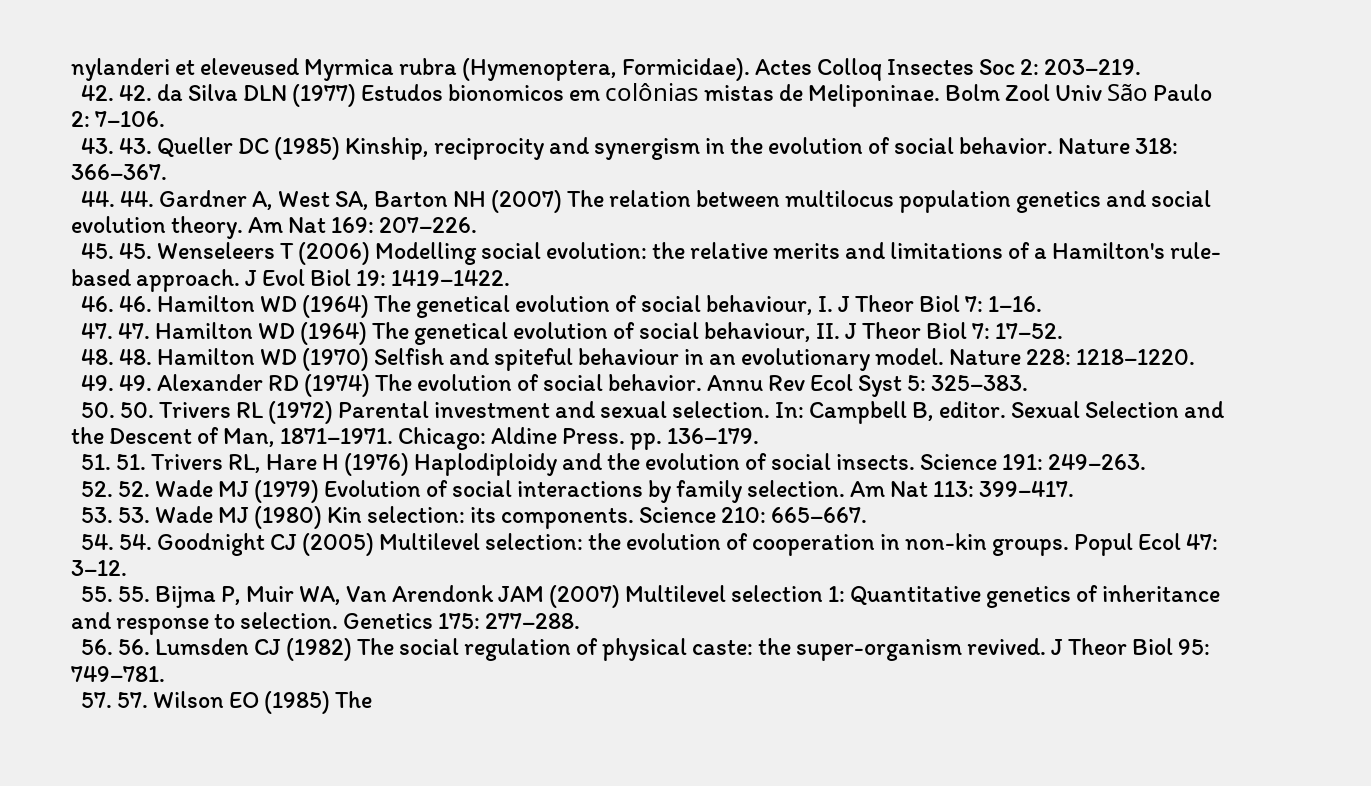nylanderi et eleveused Myrmica rubra (Hymenoptera, Formicidae). Actes Colloq Insectes Soc 2: 203–219.
  42. 42. da Silva DLN (1977) Estudos bionomicos em colônias mistas de Meliponinae. Bolm Zool Univ São Paulo 2: 7–106.
  43. 43. Queller DC (1985) Kinship, reciprocity and synergism in the evolution of social behavior. Nature 318: 366–367.
  44. 44. Gardner A, West SA, Barton NH (2007) The relation between multilocus population genetics and social evolution theory. Am Nat 169: 207–226.
  45. 45. Wenseleers T (2006) Modelling social evolution: the relative merits and limitations of a Hamilton's rule-based approach. J Evol Biol 19: 1419–1422.
  46. 46. Hamilton WD (1964) The genetical evolution of social behaviour, I. J Theor Biol 7: 1–16.
  47. 47. Hamilton WD (1964) The genetical evolution of social behaviour, II. J Theor Biol 7: 17–52.
  48. 48. Hamilton WD (1970) Selfish and spiteful behaviour in an evolutionary model. Nature 228: 1218–1220.
  49. 49. Alexander RD (1974) The evolution of social behavior. Annu Rev Ecol Syst 5: 325–383.
  50. 50. Trivers RL (1972) Parental investment and sexual selection. In: Campbell B, editor. Sexual Selection and the Descent of Man, 1871–1971. Chicago: Aldine Press. pp. 136–179.
  51. 51. Trivers RL, Hare H (1976) Haplodiploidy and the evolution of social insects. Science 191: 249–263.
  52. 52. Wade MJ (1979) Evolution of social interactions by family selection. Am Nat 113: 399–417.
  53. 53. Wade MJ (1980) Kin selection: its components. Science 210: 665–667.
  54. 54. Goodnight CJ (2005) Multilevel selection: the evolution of cooperation in non-kin groups. Popul Ecol 47: 3–12.
  55. 55. Bijma P, Muir WA, Van Arendonk JAM (2007) Multilevel selection 1: Quantitative genetics of inheritance and response to selection. Genetics 175: 277–288.
  56. 56. Lumsden CJ (1982) The social regulation of physical caste: the super-organism revived. J Theor Biol 95: 749–781.
  57. 57. Wilson EO (1985) The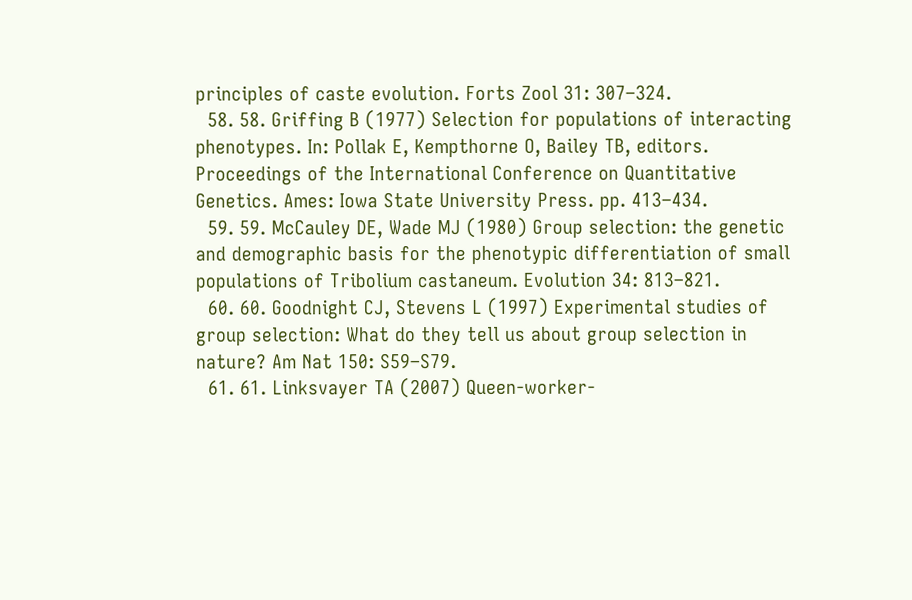principles of caste evolution. Forts Zool 31: 307–324.
  58. 58. Griffing B (1977) Selection for populations of interacting phenotypes. In: Pollak E, Kempthorne O, Bailey TB, editors. Proceedings of the International Conference on Quantitative Genetics. Ames: Iowa State University Press. pp. 413–434.
  59. 59. McCauley DE, Wade MJ (1980) Group selection: the genetic and demographic basis for the phenotypic differentiation of small populations of Tribolium castaneum. Evolution 34: 813–821.
  60. 60. Goodnight CJ, Stevens L (1997) Experimental studies of group selection: What do they tell us about group selection in nature? Am Nat 150: S59–S79.
  61. 61. Linksvayer TA (2007) Queen-worker-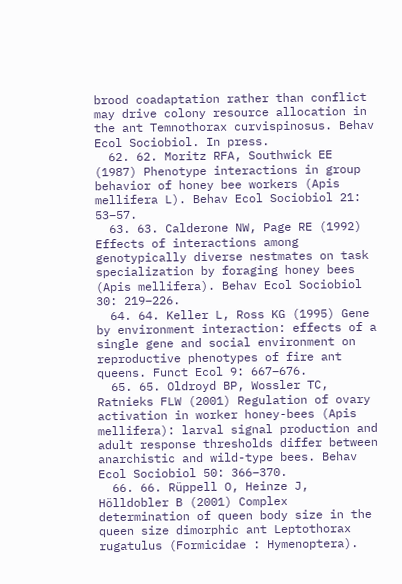brood coadaptation rather than conflict may drive colony resource allocation in the ant Temnothorax curvispinosus. Behav Ecol Sociobiol. In press.
  62. 62. Moritz RFA, Southwick EE (1987) Phenotype interactions in group behavior of honey bee workers (Apis mellifera L). Behav Ecol Sociobiol 21: 53–57.
  63. 63. Calderone NW, Page RE (1992) Effects of interactions among genotypically diverse nestmates on task specialization by foraging honey bees (Apis mellifera). Behav Ecol Sociobiol 30: 219–226.
  64. 64. Keller L, Ross KG (1995) Gene by environment interaction: effects of a single gene and social environment on reproductive phenotypes of fire ant queens. Funct Ecol 9: 667–676.
  65. 65. Oldroyd BP, Wossler TC, Ratnieks FLW (2001) Regulation of ovary activation in worker honey-bees (Apis mellifera): larval signal production and adult response thresholds differ between anarchistic and wild-type bees. Behav Ecol Sociobiol 50: 366–370.
  66. 66. Rüppell O, Heinze J, Hölldobler B (2001) Complex determination of queen body size in the queen size dimorphic ant Leptothorax rugatulus (Formicidae : Hymenoptera).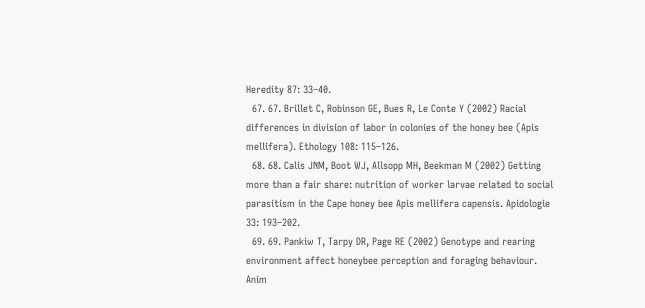Heredity 87: 33–40.
  67. 67. Brillet C, Robinson GE, Bues R, Le Conte Y (2002) Racial differences in division of labor in colonies of the honey bee (Apis mellifera). Ethology 108: 115–126.
  68. 68. Calis JNM, Boot WJ, Allsopp MH, Beekman M (2002) Getting more than a fair share: nutrition of worker larvae related to social parasitism in the Cape honey bee Apis mellifera capensis. Apidologie 33: 193–202.
  69. 69. Pankiw T, Tarpy DR, Page RE (2002) Genotype and rearing environment affect honeybee perception and foraging behaviour. Anim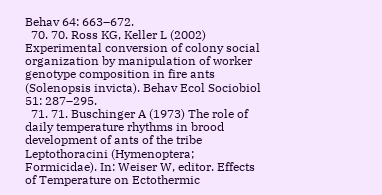Behav 64: 663–672.
  70. 70. Ross KG, Keller L (2002) Experimental conversion of colony social organization by manipulation of worker genotype composition in fire ants (Solenopsis invicta). Behav Ecol Sociobiol 51: 287–295.
  71. 71. Buschinger A (1973) The role of daily temperature rhythms in brood development of ants of the tribe Leptothoracini (Hymenoptera; Formicidae). In: Weiser W, editor. Effects of Temperature on Ectothermic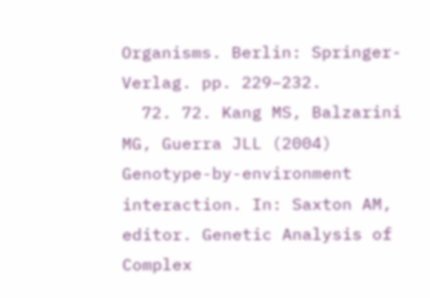Organisms. Berlin: Springer-Verlag. pp. 229–232.
  72. 72. Kang MS, Balzarini MG, Guerra JLL (2004) Genotype-by-environment interaction. In: Saxton AM, editor. Genetic Analysis of Complex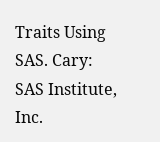Traits Using SAS. Cary: SAS Institute, Inc.